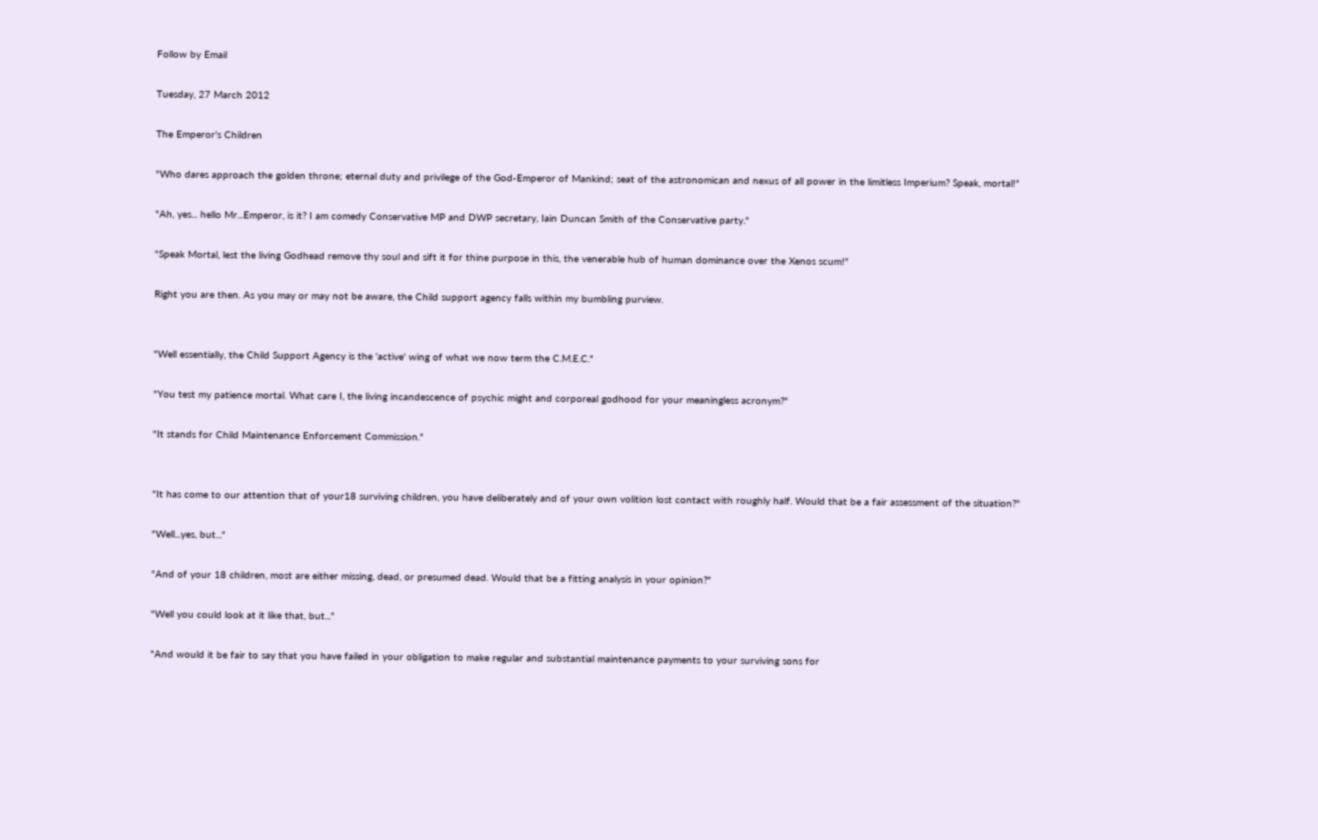Follow by Email

Tuesday, 27 March 2012

The Emperor's Children

"Who dares approach the golden throne; eternal duty and privilege of the God-Emperor of Mankind; seat of the astronomican and nexus of all power in the limitless Imperium? Speak, mortal!"

"Ah, yes... hello Mr...Emperor, is it? I am comedy Conservative MP and DWP secretary, Iain Duncan Smith of the Conservative party."

"Speak Mortal, lest the living Godhead remove thy soul and sift it for thine purpose in this, the venerable hub of human dominance over the Xenos scum!"

Right you are then. As you may or may not be aware, the Child support agency falls within my bumbling purview.


"Well essentially, the Child Support Agency is the 'active' wing of what we now term the C.M.E.C."

"You test my patience mortal. What care I, the living incandescence of psychic might and corporeal godhood for your meaningless acronym?"

"It stands for Child Maintenance Enforcement Commission."


"It has come to our attention that of your18 surviving children, you have deliberately and of your own volition lost contact with roughly half. Would that be a fair assessment of the situation?"

"Well...yes, but..."

"And of your 18 children, most are either missing, dead, or presumed dead. Would that be a fitting analysis in your opinion?"

"Well you could look at it like that, but..."

"And would it be fair to say that you have failed in your obligation to make regular and substantial maintenance payments to your surviving sons for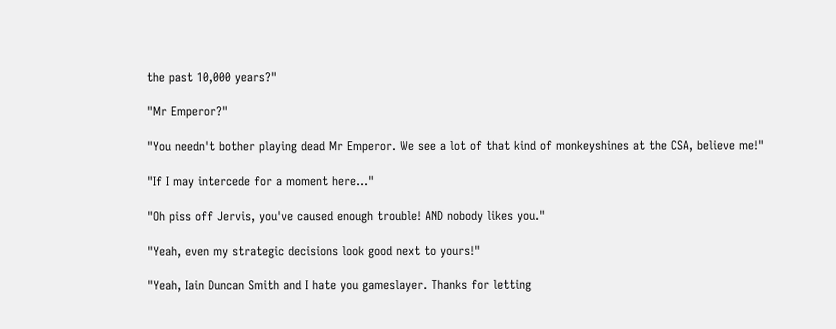the past 10,000 years?"

"Mr Emperor?"

"You needn't bother playing dead Mr Emperor. We see a lot of that kind of monkeyshines at the CSA, believe me!"

"If I may intercede for a moment here..."

"Oh piss off Jervis, you've caused enough trouble! AND nobody likes you."

"Yeah, even my strategic decisions look good next to yours!"

"Yeah, Iain Duncan Smith and I hate you gameslayer. Thanks for letting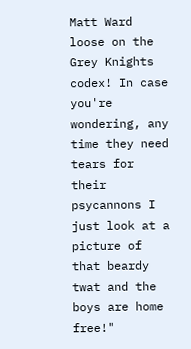Matt Ward loose on the Grey Knights codex! In case you're wondering, any time they need tears for their psycannons I just look at a picture of that beardy twat and the boys are home free!"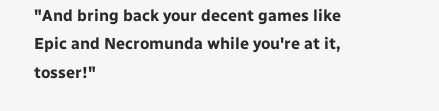"And bring back your decent games like Epic and Necromunda while you're at it, tosser!"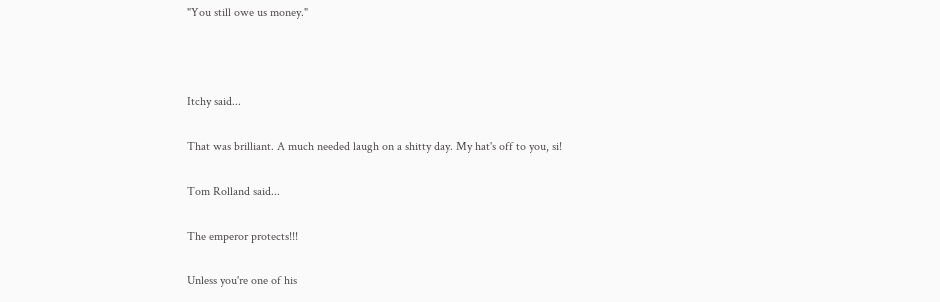"You still owe us money."



Itchy said...

That was brilliant. A much needed laugh on a shitty day. My hat's off to you, si!

Tom Rolland said...

The emperor protects!!!

Unless you're one of his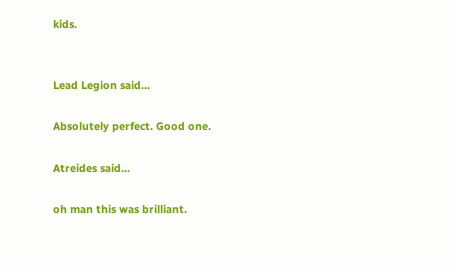kids.


Lead Legion said...

Absolutely perfect. Good one.

Atreides said...

oh man this was brilliant.